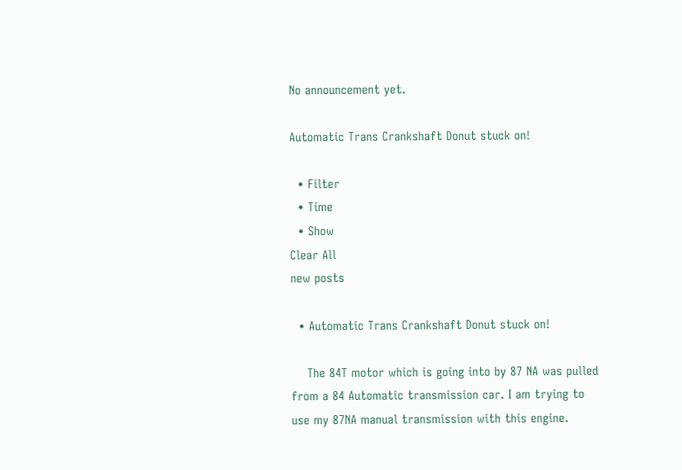No announcement yet.

Automatic Trans Crankshaft Donut stuck on!

  • Filter
  • Time
  • Show
Clear All
new posts

  • Automatic Trans Crankshaft Donut stuck on!

    The 84T motor which is going into by 87 NA was pulled from a 84 Automatic transmission car. I am trying to use my 87NA manual transmission with this engine.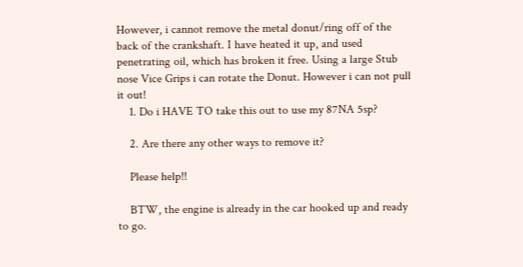However, i cannot remove the metal donut/ring off of the back of the crankshaft. I have heated it up, and used penetrating oil, which has broken it free. Using a large Stub nose Vice Grips i can rotate the Donut. However i can not pull it out!
    1. Do i HAVE TO take this out to use my 87NA 5sp?

    2. Are there any other ways to remove it?

    Please help!!

    BTW, the engine is already in the car hooked up and ready to go.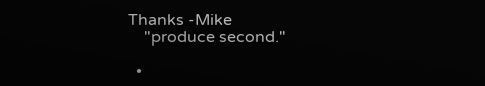Thanks -Mike
    "produce second."

  •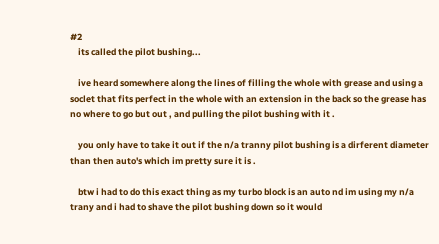#2
    its called the pilot bushing...

    ive heard somewhere along the lines of filling the whole with grease and using a soclet that fits perfect in the whole with an extension in the back so the grease has no where to go but out , and pulling the pilot bushing with it .

    you only have to take it out if the n/a tranny pilot bushing is a dirferent diameter than then auto's which im pretty sure it is .

    btw i had to do this exact thing as my turbo block is an auto nd im using my n/a trany and i had to shave the pilot bushing down so it would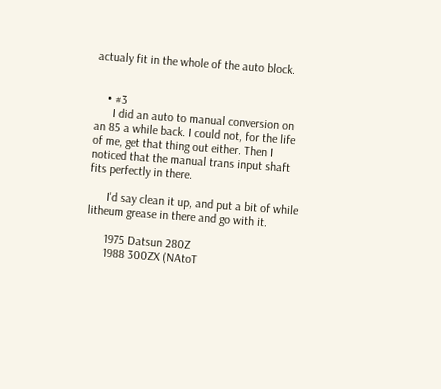actualy fit in the whole of the auto block.


    • #3
      I did an auto to manual conversion on an 85 a while back. I could not, for the life of me, get that thing out either. Then I noticed that the manual trans input shaft fits perfectly in there.

      I'd say clean it up, and put a bit of while litheum grease in there and go with it.

      1975 Datsun 280Z
      1988 300ZX (NAtoT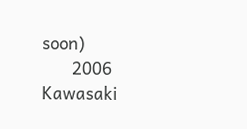soon)
      2006 Kawasaki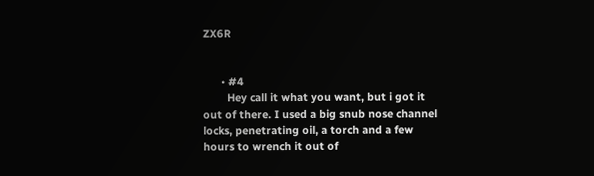ZX6R


      • #4
        Hey call it what you want, but i got it out of there. I used a big snub nose channel locks, penetrating oil, a torch and a few hours to wrench it out of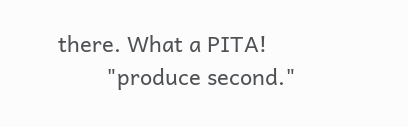there. What a PITA!
        "produce second."